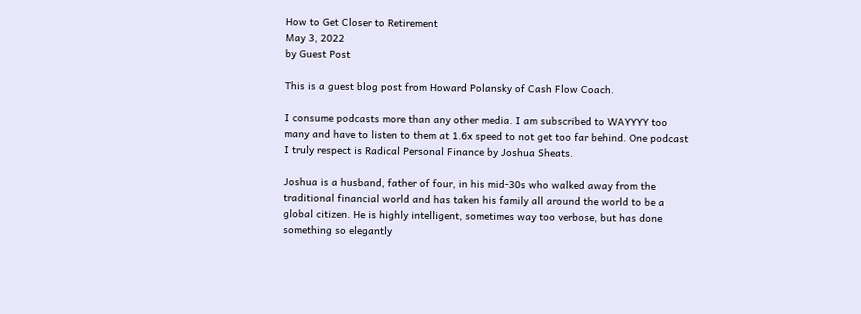How to Get Closer to Retirement
May 3, 2022
by Guest Post

This is a guest blog post from Howard Polansky of Cash Flow Coach.

I consume podcasts more than any other media. I am subscribed to WAYYYY too many and have to listen to them at 1.6x speed to not get too far behind. One podcast I truly respect is Radical Personal Finance by Joshua Sheats.

Joshua is a husband, father of four, in his mid-30s who walked away from the traditional financial world and has taken his family all around the world to be a global citizen. He is highly intelligent, sometimes way too verbose, but has done something so elegantly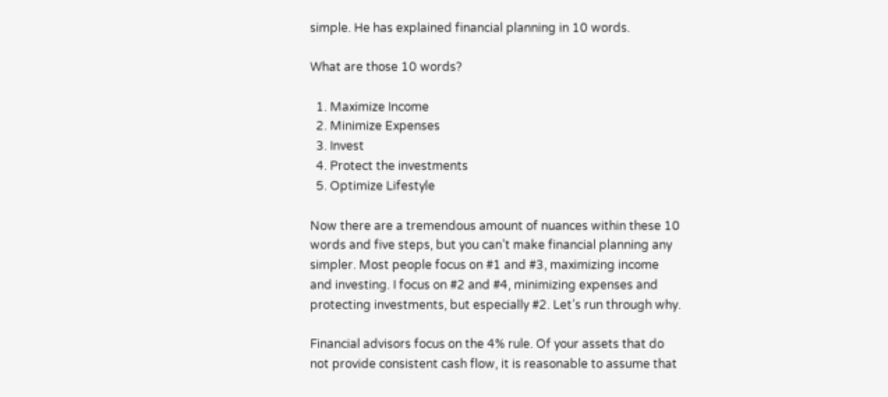simple. He has explained financial planning in 10 words.

What are those 10 words?

  1. Maximize Income
  2. Minimize Expenses
  3. Invest
  4. Protect the investments
  5. Optimize Lifestyle

Now there are a tremendous amount of nuances within these 10 words and five steps, but you can’t make financial planning any simpler. Most people focus on #1 and #3, maximizing income and investing. I focus on #2 and #4, minimizing expenses and protecting investments, but especially #2. Let’s run through why.

Financial advisors focus on the 4% rule. Of your assets that do not provide consistent cash flow, it is reasonable to assume that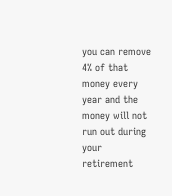you can remove 4% of that money every year and the money will not run out during your retirement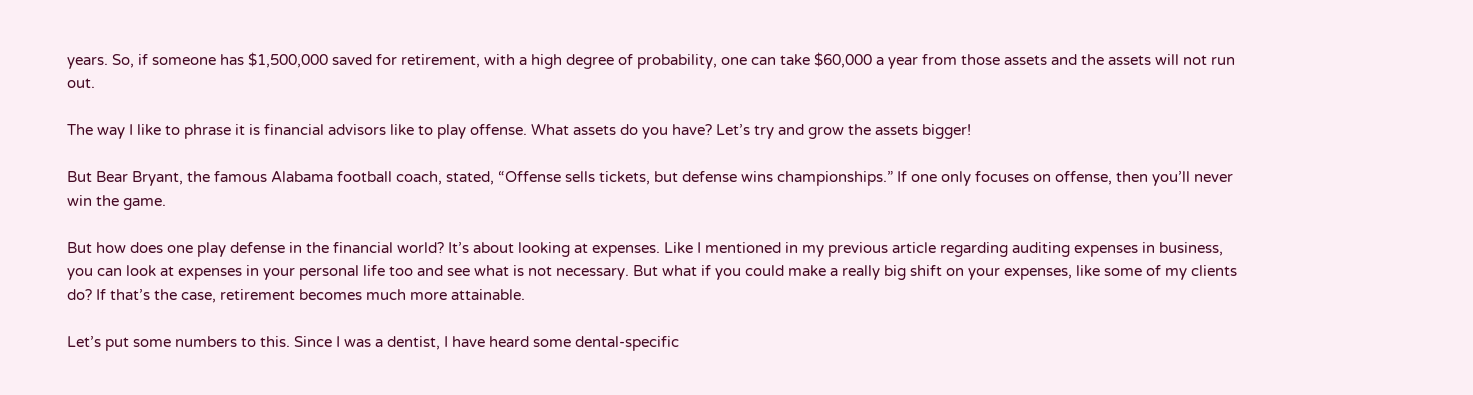years. So, if someone has $1,500,000 saved for retirement, with a high degree of probability, one can take $60,000 a year from those assets and the assets will not run out.

The way I like to phrase it is financial advisors like to play offense. What assets do you have? Let’s try and grow the assets bigger!

But Bear Bryant, the famous Alabama football coach, stated, “Offense sells tickets, but defense wins championships.” If one only focuses on offense, then you’ll never win the game.

But how does one play defense in the financial world? It’s about looking at expenses. Like I mentioned in my previous article regarding auditing expenses in business, you can look at expenses in your personal life too and see what is not necessary. But what if you could make a really big shift on your expenses, like some of my clients do? If that’s the case, retirement becomes much more attainable.

Let’s put some numbers to this. Since I was a dentist, I have heard some dental-specific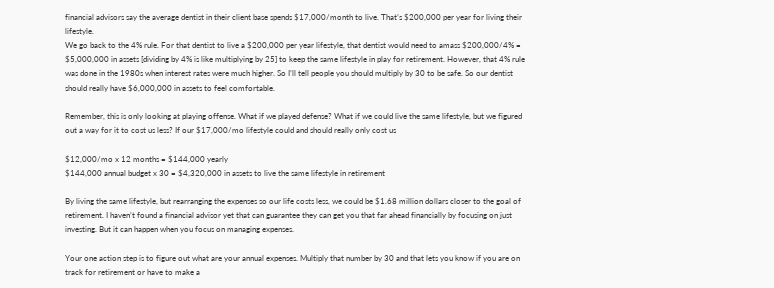financial advisors say the average dentist in their client base spends $17,000/month to live. That’s $200,000 per year for living their lifestyle.
We go back to the 4% rule. For that dentist to live a $200,000 per year lifestyle, that dentist would need to amass $200,000/4% = $5,000,000 in assets [dividing by 4% is like multiplying by 25] to keep the same lifestyle in play for retirement. However, that 4% rule was done in the 1980s when interest rates were much higher. So I’ll tell people you should multiply by 30 to be safe. So our dentist should really have $6,000,000 in assets to feel comfortable.

Remember, this is only looking at playing offense. What if we played defense? What if we could live the same lifestyle, but we figured out a way for it to cost us less? If our $17,000/mo lifestyle could and should really only cost us

$12,000/mo x 12 months = $144,000 yearly
$144,000 annual budget x 30 = $4,320,000 in assets to live the same lifestyle in retirement

By living the same lifestyle, but rearranging the expenses so our life costs less, we could be $1.68 million dollars closer to the goal of retirement. I haven’t found a financial advisor yet that can guarantee they can get you that far ahead financially by focusing on just investing. But it can happen when you focus on managing expenses.

Your one action step is to figure out what are your annual expenses. Multiply that number by 30 and that lets you know if you are on track for retirement or have to make a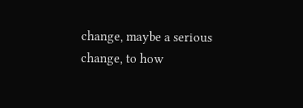change, maybe a serious change, to how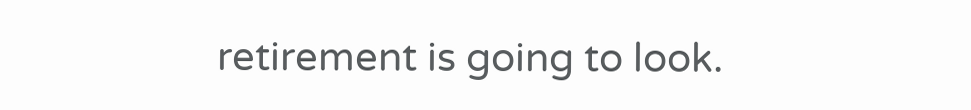retirement is going to look.